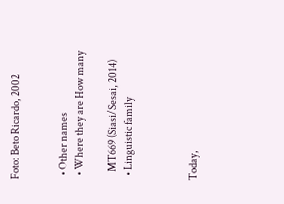Foto: Beto Ricardo, 2002


  • Other names
  • Where they are How many

    MT669 (Siasi/Sesai, 2014)
  • Linguistic family



Today,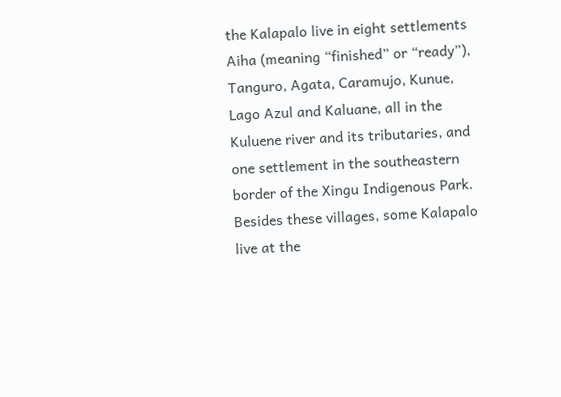the Kalapalo live in eight settlements Aiha (meaning “finished” or “ready”), Tanguro, Agata, Caramujo, Kunue, Lago Azul and Kaluane, all in the Kuluene river and its tributaries, and one settlement in the southeastern border of the Xingu Indigenous Park. Besides these villages, some Kalapalo live at the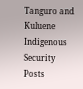Tanguro and Kuluene Indigenous Security Posts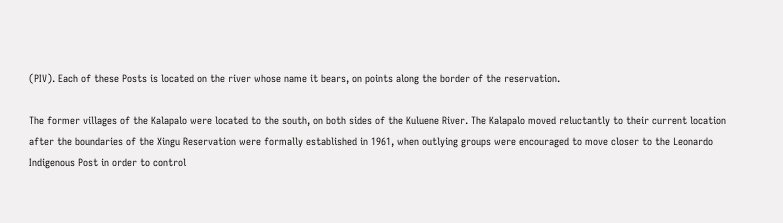(PIV). Each of these Posts is located on the river whose name it bears, on points along the border of the reservation.

The former villages of the Kalapalo were located to the south, on both sides of the Kuluene River. The Kalapalo moved reluctantly to their current location after the boundaries of the Xingu Reservation were formally established in 1961, when outlying groups were encouraged to move closer to the Leonardo Indigenous Post in order to control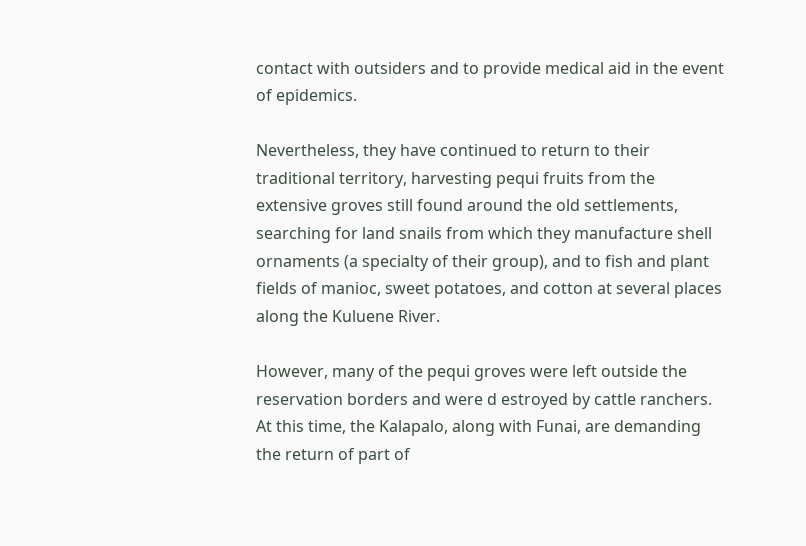contact with outsiders and to provide medical aid in the event of epidemics.

Nevertheless, they have continued to return to their traditional territory, harvesting pequi fruits from the extensive groves still found around the old settlements, searching for land snails from which they manufacture shell ornaments (a specialty of their group), and to fish and plant fields of manioc, sweet potatoes, and cotton at several places along the Kuluene River.

However, many of the pequi groves were left outside the reservation borders and were d estroyed by cattle ranchers. At this time, the Kalapalo, along with Funai, are demanding the return of part of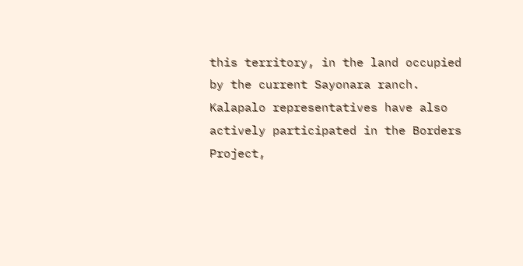this territory, in the land occupied by the current Sayonara ranch. Kalapalo representatives have also actively participated in the Borders Project,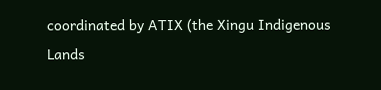coordinated by ATIX (the Xingu Indigenous Lands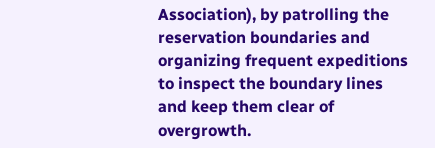Association), by patrolling the reservation boundaries and organizing frequent expeditions to inspect the boundary lines and keep them clear of overgrowth.